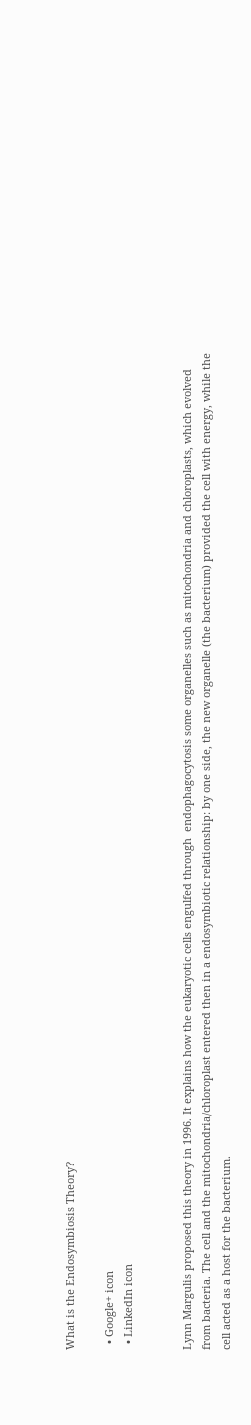What is the Endosymbiosis Theory?

  • Google+ icon
  • LinkedIn icon


Lynn Margulis proposed this theory in 1996. It explains how the eukaryotic cells engulfed through  endophagocytosis some organelles such as mitochondria and chloroplasts, which evolved from bacteria. The cell and the mitochondria/chloroplast entered then in a endosymbiotic relationship: by one side, the new organelle (the bacterium) provided the cell with energy, while the cell acted as a host for the bacterium.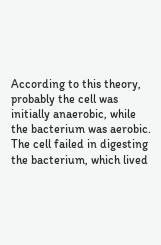According to this theory, probably the cell was initially anaerobic, while the bacterium was aerobic. The cell failed in digesting the bacterium, which lived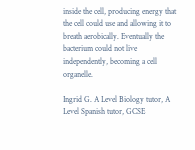inside the cell, producing energy that the cell could use and allowing it to breath aerobically. Eventually the bacterium could not live independently, becoming a cell organelle.

Ingrid G. A Level Biology tutor, A Level Spanish tutor, GCSE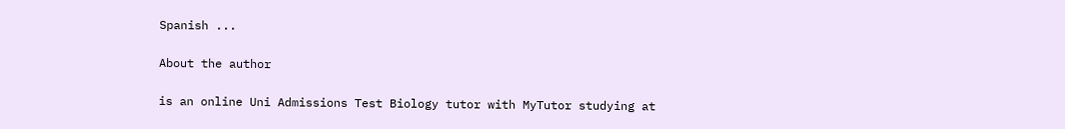Spanish ...

About the author

is an online Uni Admissions Test Biology tutor with MyTutor studying at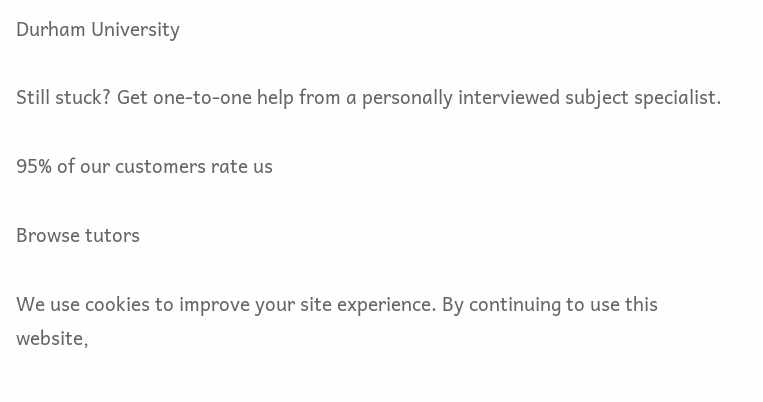Durham University

Still stuck? Get one-to-one help from a personally interviewed subject specialist.

95% of our customers rate us

Browse tutors

We use cookies to improve your site experience. By continuing to use this website,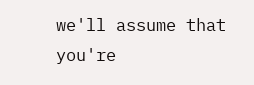we'll assume that you're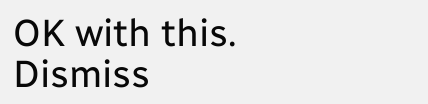OK with this. Dismiss